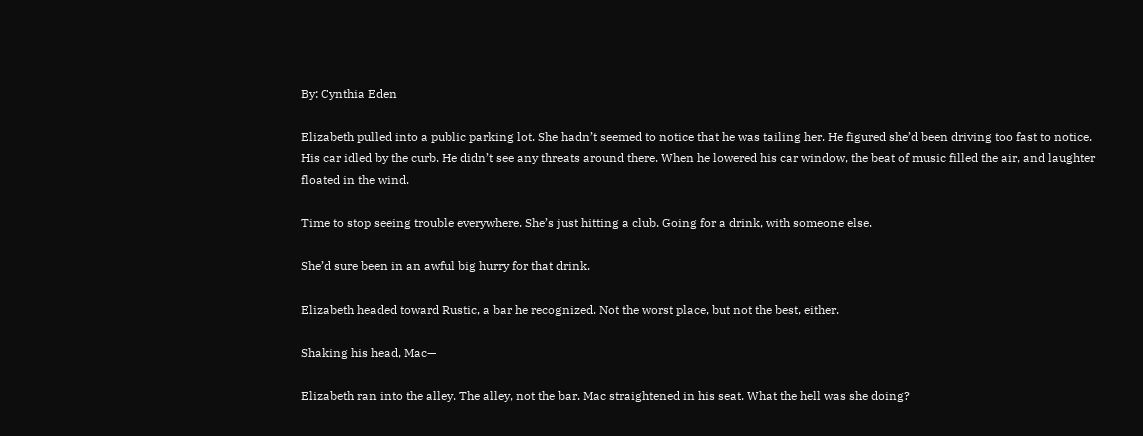By: Cynthia Eden

Elizabeth pulled into a public parking lot. She hadn’t seemed to notice that he was tailing her. He figured she’d been driving too fast to notice. His car idled by the curb. He didn’t see any threats around there. When he lowered his car window, the beat of music filled the air, and laughter floated in the wind.

Time to stop seeing trouble everywhere. She’s just hitting a club. Going for a drink, with someone else.

She’d sure been in an awful big hurry for that drink.

Elizabeth headed toward Rustic, a bar he recognized. Not the worst place, but not the best, either.

Shaking his head, Mac—

Elizabeth ran into the alley. The alley, not the bar. Mac straightened in his seat. What the hell was she doing?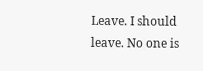Leave. I should leave. No one is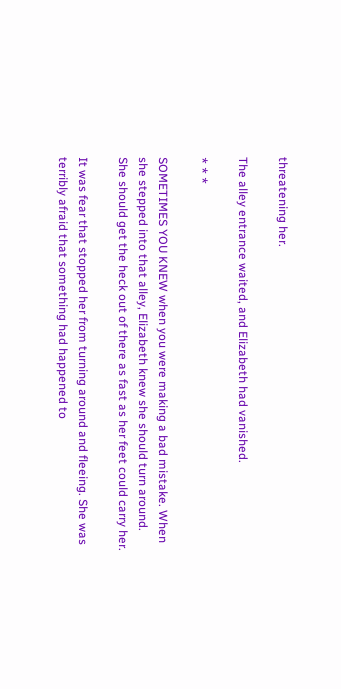threatening her.

The alley entrance waited, and Elizabeth had vanished.

* * *

SOMETIMES YOU KNEW when you were making a bad mistake. When she stepped into that alley, Elizabeth knew she should turn around. She should get the heck out of there as fast as her feet could carry her.

It was fear that stopped her from turning around and fleeing. She was terribly afraid that something had happened to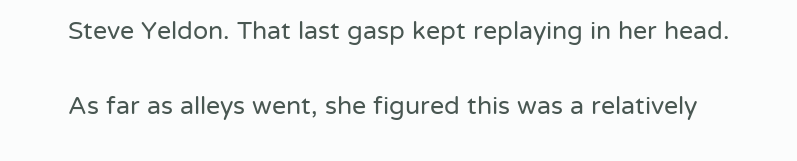Steve Yeldon. That last gasp kept replaying in her head.

As far as alleys went, she figured this was a relatively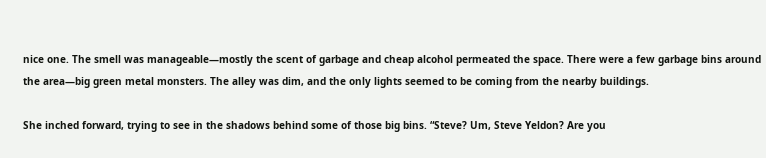nice one. The smell was manageable—mostly the scent of garbage and cheap alcohol permeated the space. There were a few garbage bins around the area—big green metal monsters. The alley was dim, and the only lights seemed to be coming from the nearby buildings.

She inched forward, trying to see in the shadows behind some of those big bins. “Steve? Um, Steve Yeldon? Are you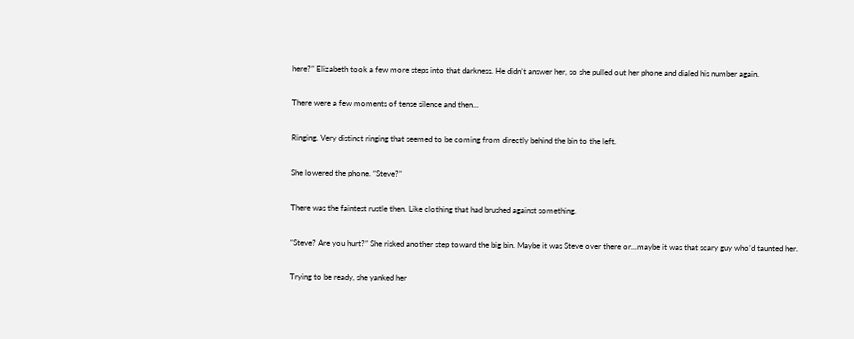here?” Elizabeth took a few more steps into that darkness. He didn’t answer her, so she pulled out her phone and dialed his number again.

There were a few moments of tense silence and then...

Ringing. Very distinct ringing that seemed to be coming from directly behind the bin to the left.

She lowered the phone. “Steve?”

There was the faintest rustle then. Like clothing that had brushed against something.

“Steve? Are you hurt?” She risked another step toward the big bin. Maybe it was Steve over there or...maybe it was that scary guy who’d taunted her.

Trying to be ready, she yanked her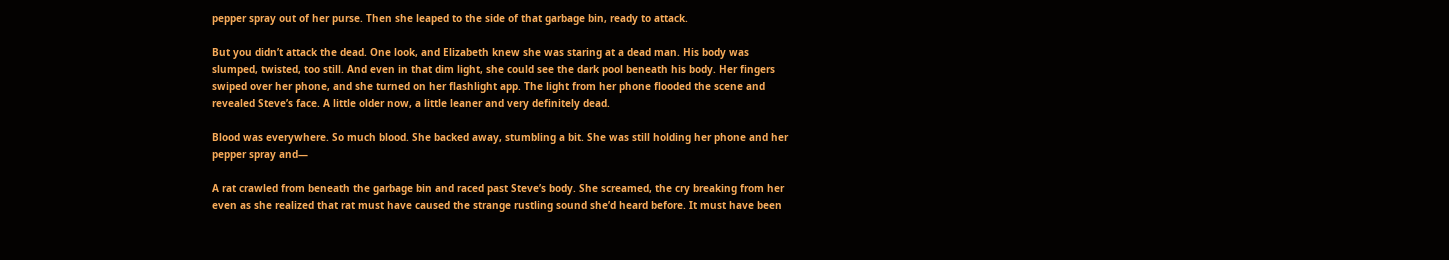pepper spray out of her purse. Then she leaped to the side of that garbage bin, ready to attack.

But you didn’t attack the dead. One look, and Elizabeth knew she was staring at a dead man. His body was slumped, twisted, too still. And even in that dim light, she could see the dark pool beneath his body. Her fingers swiped over her phone, and she turned on her flashlight app. The light from her phone flooded the scene and revealed Steve’s face. A little older now, a little leaner and very definitely dead.

Blood was everywhere. So much blood. She backed away, stumbling a bit. She was still holding her phone and her pepper spray and—

A rat crawled from beneath the garbage bin and raced past Steve’s body. She screamed, the cry breaking from her even as she realized that rat must have caused the strange rustling sound she’d heard before. It must have been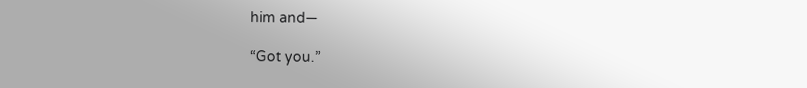him and—

“Got you.”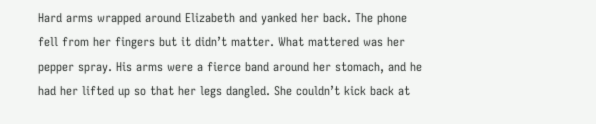Hard arms wrapped around Elizabeth and yanked her back. The phone fell from her fingers but it didn’t matter. What mattered was her pepper spray. His arms were a fierce band around her stomach, and he had her lifted up so that her legs dangled. She couldn’t kick back at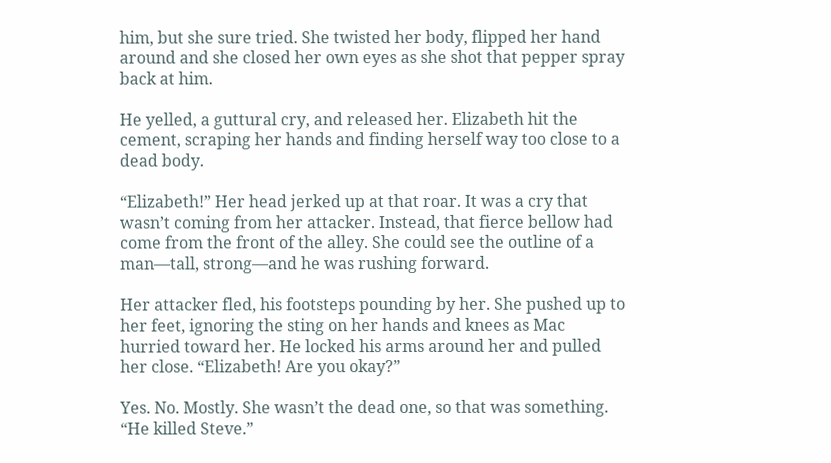him, but she sure tried. She twisted her body, flipped her hand around and she closed her own eyes as she shot that pepper spray back at him.

He yelled, a guttural cry, and released her. Elizabeth hit the cement, scraping her hands and finding herself way too close to a dead body.

“Elizabeth!” Her head jerked up at that roar. It was a cry that wasn’t coming from her attacker. Instead, that fierce bellow had come from the front of the alley. She could see the outline of a man—tall, strong—and he was rushing forward.

Her attacker fled, his footsteps pounding by her. She pushed up to her feet, ignoring the sting on her hands and knees as Mac hurried toward her. He locked his arms around her and pulled her close. “Elizabeth! Are you okay?”

Yes. No. Mostly. She wasn’t the dead one, so that was something. “He killed Steve.”